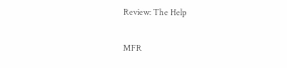Review: The Help

MFR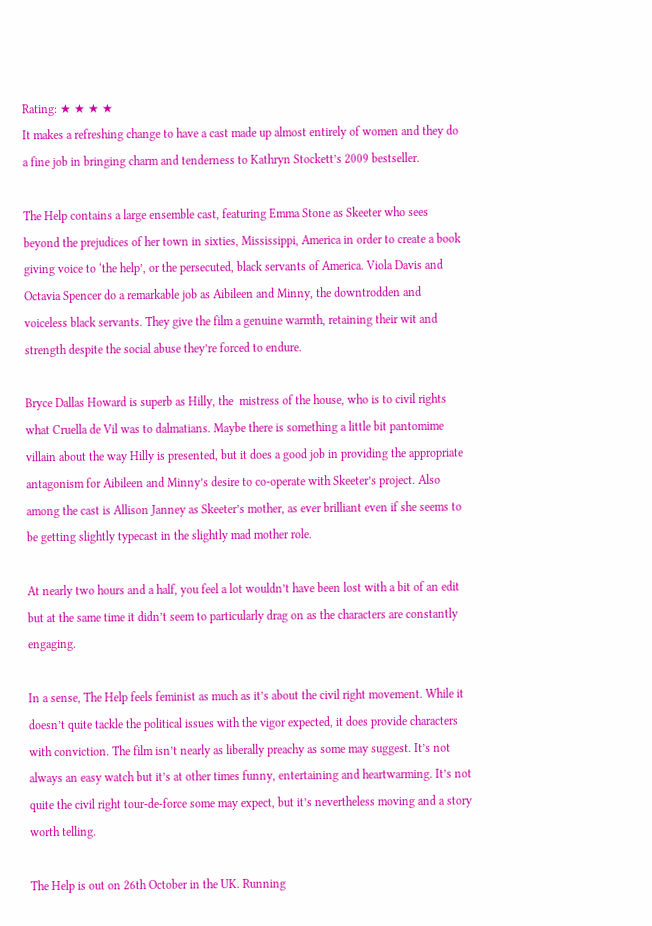Rating: ★ ★ ★ ★
It makes a refreshing change to have a cast made up almost entirely of women and they do a fine job in bringing charm and tenderness to Kathryn Stockett’s 2009 bestseller.

The Help contains a large ensemble cast, featuring Emma Stone as Skeeter who sees beyond the prejudices of her town in sixties, Mississippi, America in order to create a book giving voice to ‘the help’, or the persecuted, black servants of America. Viola Davis and Octavia Spencer do a remarkable job as Aibileen and Minny, the downtrodden and voiceless black servants. They give the film a genuine warmth, retaining their wit and strength despite the social abuse they’re forced to endure.

Bryce Dallas Howard is superb as Hilly, the  mistress of the house, who is to civil rights what Cruella de Vil was to dalmatians. Maybe there is something a little bit pantomime villain about the way Hilly is presented, but it does a good job in providing the appropriate antagonism for Aibileen and Minny’s desire to co-operate with Skeeter’s project. Also among the cast is Allison Janney as Skeeter’s mother, as ever brilliant even if she seems to be getting slightly typecast in the slightly mad mother role.

At nearly two hours and a half, you feel a lot wouldn’t have been lost with a bit of an edit but at the same time it didn’t seem to particularly drag on as the characters are constantly engaging.

In a sense, The Help feels feminist as much as it’s about the civil right movement. While it doesn’t quite tackle the political issues with the vigor expected, it does provide characters with conviction. The film isn’t nearly as liberally preachy as some may suggest. It’s not always an easy watch but it’s at other times funny, entertaining and heartwarming. It’s not quite the civil right tour-de-force some may expect, but it’s nevertheless moving and a story worth telling.

The Help is out on 26th October in the UK. Running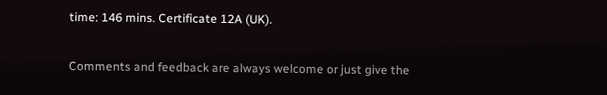time: 146 mins. Certificate 12A (UK).

Comments and feedback are always welcome or just give the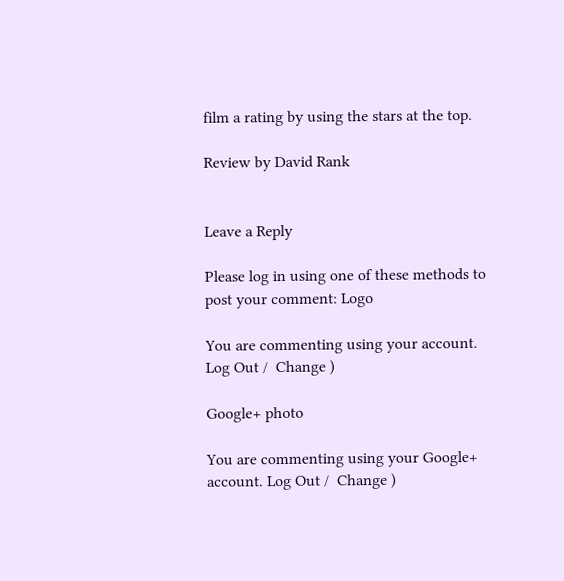film a rating by using the stars at the top.

Review by David Rank


Leave a Reply

Please log in using one of these methods to post your comment: Logo

You are commenting using your account. Log Out /  Change )

Google+ photo

You are commenting using your Google+ account. Log Out /  Change )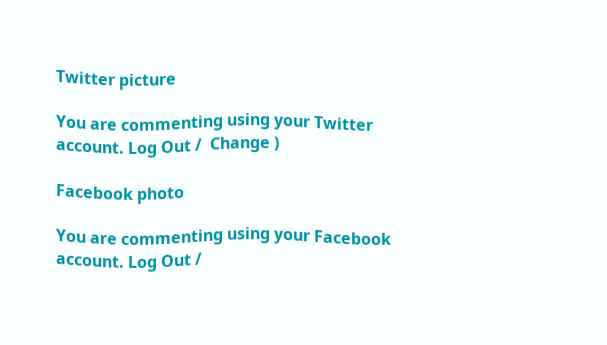Twitter picture

You are commenting using your Twitter account. Log Out /  Change )

Facebook photo

You are commenting using your Facebook account. Log Out /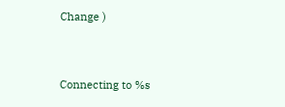Change )


Connecting to %s